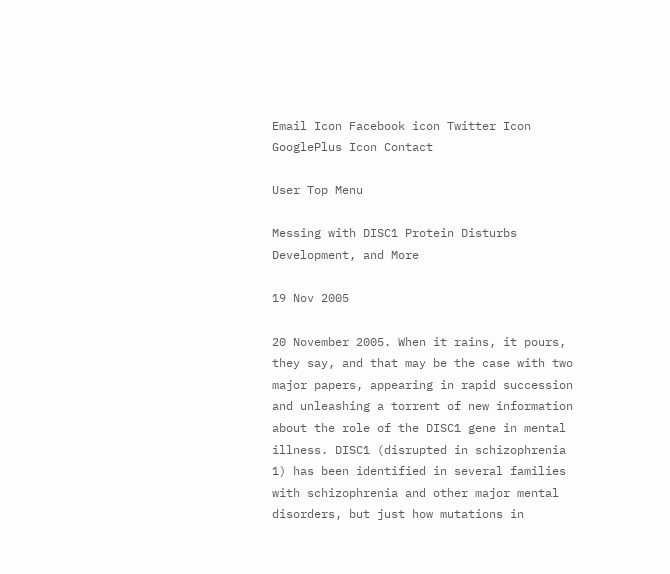Email Icon Facebook icon Twitter Icon GooglePlus Icon Contact

User Top Menu

Messing with DISC1 Protein Disturbs Development, and More

19 Nov 2005

20 November 2005. When it rains, it pours, they say, and that may be the case with two major papers, appearing in rapid succession and unleashing a torrent of new information about the role of the DISC1 gene in mental illness. DISC1 (disrupted in schizophrenia 1) has been identified in several families with schizophrenia and other major mental disorders, but just how mutations in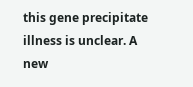this gene precipitate illness is unclear. A new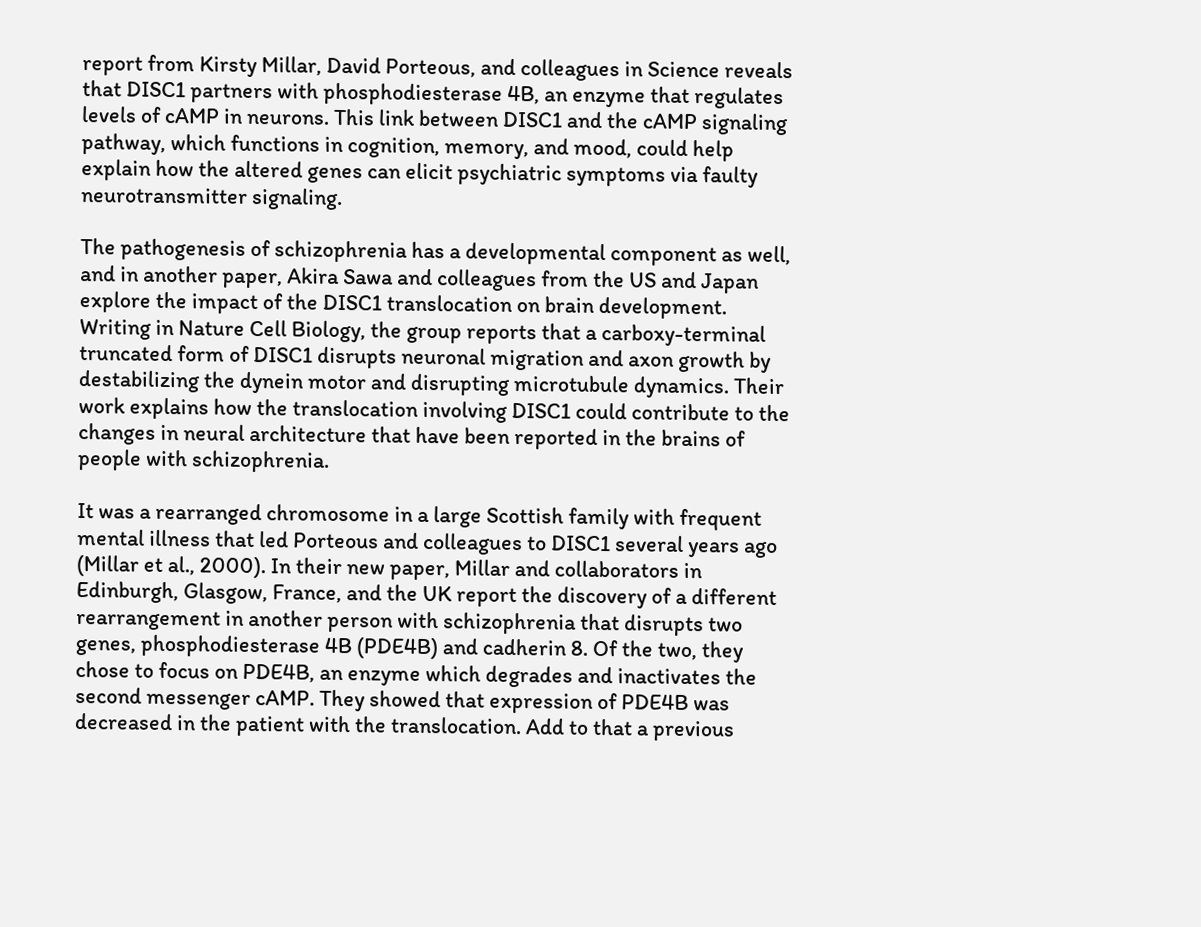report from Kirsty Millar, David Porteous, and colleagues in Science reveals that DISC1 partners with phosphodiesterase 4B, an enzyme that regulates levels of cAMP in neurons. This link between DISC1 and the cAMP signaling pathway, which functions in cognition, memory, and mood, could help explain how the altered genes can elicit psychiatric symptoms via faulty neurotransmitter signaling.

The pathogenesis of schizophrenia has a developmental component as well, and in another paper, Akira Sawa and colleagues from the US and Japan explore the impact of the DISC1 translocation on brain development. Writing in Nature Cell Biology, the group reports that a carboxy-terminal truncated form of DISC1 disrupts neuronal migration and axon growth by destabilizing the dynein motor and disrupting microtubule dynamics. Their work explains how the translocation involving DISC1 could contribute to the changes in neural architecture that have been reported in the brains of people with schizophrenia.

It was a rearranged chromosome in a large Scottish family with frequent mental illness that led Porteous and colleagues to DISC1 several years ago (Millar et al., 2000). In their new paper, Millar and collaborators in Edinburgh, Glasgow, France, and the UK report the discovery of a different rearrangement in another person with schizophrenia that disrupts two genes, phosphodiesterase 4B (PDE4B) and cadherin 8. Of the two, they chose to focus on PDE4B, an enzyme which degrades and inactivates the second messenger cAMP. They showed that expression of PDE4B was decreased in the patient with the translocation. Add to that a previous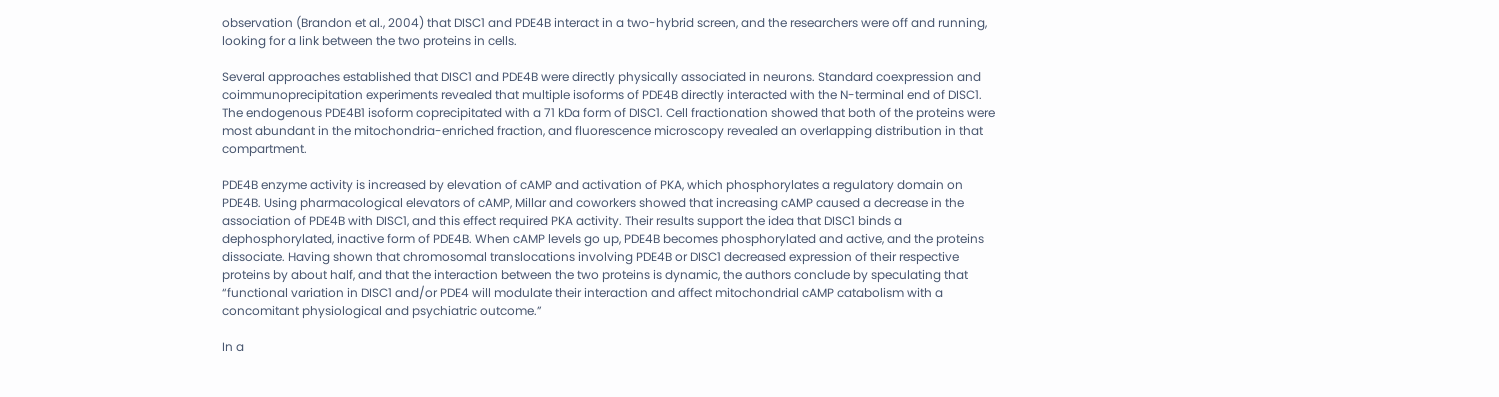observation (Brandon et al., 2004) that DISC1 and PDE4B interact in a two-hybrid screen, and the researchers were off and running, looking for a link between the two proteins in cells.

Several approaches established that DISC1 and PDE4B were directly physically associated in neurons. Standard coexpression and coimmunoprecipitation experiments revealed that multiple isoforms of PDE4B directly interacted with the N-terminal end of DISC1. The endogenous PDE4B1 isoform coprecipitated with a 71 kDa form of DISC1. Cell fractionation showed that both of the proteins were most abundant in the mitochondria-enriched fraction, and fluorescence microscopy revealed an overlapping distribution in that compartment.

PDE4B enzyme activity is increased by elevation of cAMP and activation of PKA, which phosphorylates a regulatory domain on PDE4B. Using pharmacological elevators of cAMP, Millar and coworkers showed that increasing cAMP caused a decrease in the association of PDE4B with DISC1, and this effect required PKA activity. Their results support the idea that DISC1 binds a dephosphorylated, inactive form of PDE4B. When cAMP levels go up, PDE4B becomes phosphorylated and active, and the proteins dissociate. Having shown that chromosomal translocations involving PDE4B or DISC1 decreased expression of their respective proteins by about half, and that the interaction between the two proteins is dynamic, the authors conclude by speculating that “functional variation in DISC1 and/or PDE4 will modulate their interaction and affect mitochondrial cAMP catabolism with a concomitant physiological and psychiatric outcome.”

In a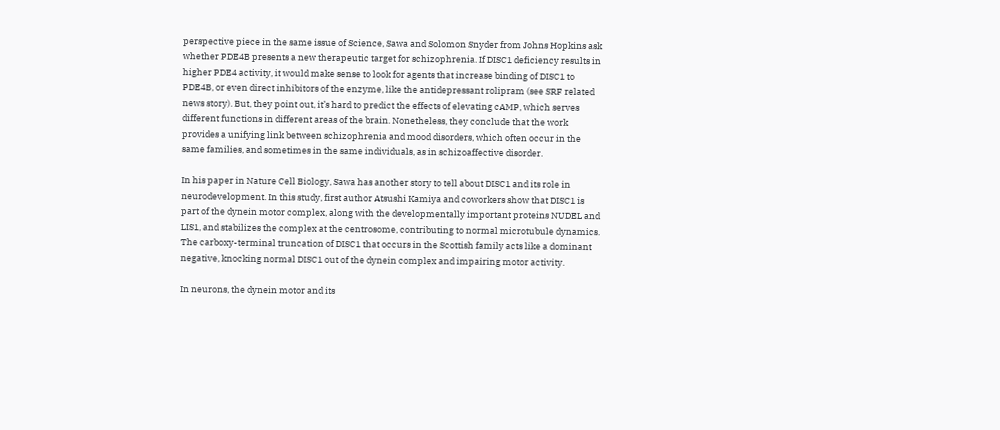perspective piece in the same issue of Science, Sawa and Solomon Snyder from Johns Hopkins ask whether PDE4B presents a new therapeutic target for schizophrenia. If DISC1 deficiency results in higher PDE4 activity, it would make sense to look for agents that increase binding of DISC1 to PDE4B, or even direct inhibitors of the enzyme, like the antidepressant rolipram (see SRF related news story). But, they point out, it’s hard to predict the effects of elevating cAMP, which serves different functions in different areas of the brain. Nonetheless, they conclude that the work provides a unifying link between schizophrenia and mood disorders, which often occur in the same families, and sometimes in the same individuals, as in schizoaffective disorder.

In his paper in Nature Cell Biology, Sawa has another story to tell about DISC1 and its role in neurodevelopment. In this study, first author Atsushi Kamiya and coworkers show that DISC1 is part of the dynein motor complex, along with the developmentally important proteins NUDEL and LIS1, and stabilizes the complex at the centrosome, contributing to normal microtubule dynamics. The carboxy-terminal truncation of DISC1 that occurs in the Scottish family acts like a dominant negative, knocking normal DISC1 out of the dynein complex and impairing motor activity.

In neurons, the dynein motor and its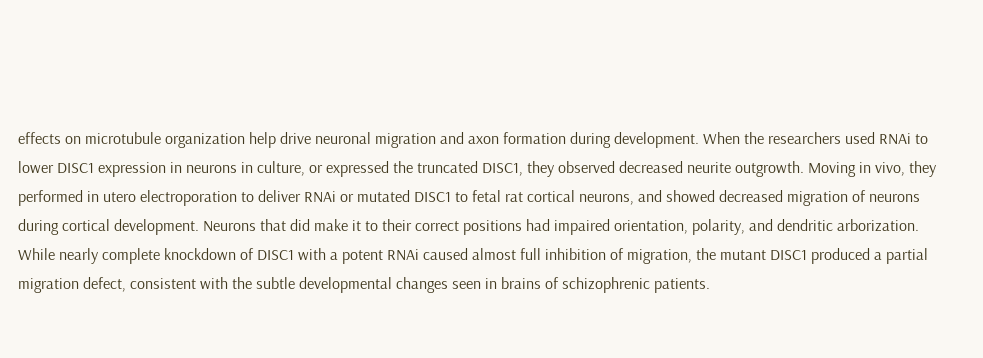effects on microtubule organization help drive neuronal migration and axon formation during development. When the researchers used RNAi to lower DISC1 expression in neurons in culture, or expressed the truncated DISC1, they observed decreased neurite outgrowth. Moving in vivo, they performed in utero electroporation to deliver RNAi or mutated DISC1 to fetal rat cortical neurons, and showed decreased migration of neurons during cortical development. Neurons that did make it to their correct positions had impaired orientation, polarity, and dendritic arborization. While nearly complete knockdown of DISC1 with a potent RNAi caused almost full inhibition of migration, the mutant DISC1 produced a partial migration defect, consistent with the subtle developmental changes seen in brains of schizophrenic patients.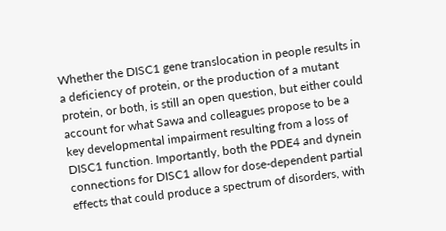Whether the DISC1 gene translocation in people results in a deficiency of protein, or the production of a mutant protein, or both, is still an open question, but either could account for what Sawa and colleagues propose to be a key developmental impairment resulting from a loss of DISC1 function. Importantly, both the PDE4 and dynein connections for DISC1 allow for dose-dependent partial effects that could produce a spectrum of disorders, with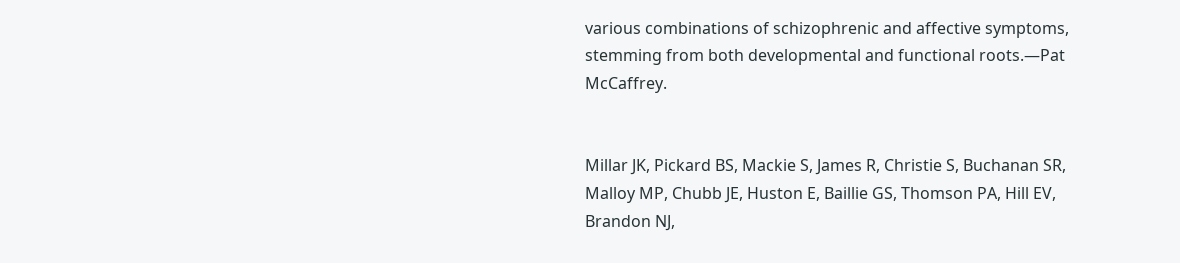various combinations of schizophrenic and affective symptoms, stemming from both developmental and functional roots.—Pat McCaffrey.


Millar JK, Pickard BS, Mackie S, James R, Christie S, Buchanan SR, Malloy MP, Chubb JE, Huston E, Baillie GS, Thomson PA, Hill EV, Brandon NJ,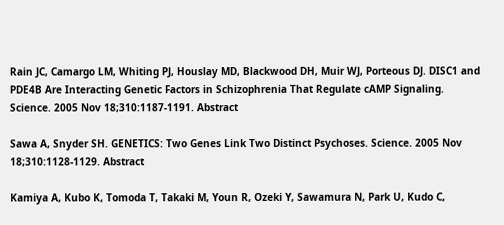Rain JC, Camargo LM, Whiting PJ, Houslay MD, Blackwood DH, Muir WJ, Porteous DJ. DISC1 and PDE4B Are Interacting Genetic Factors in Schizophrenia That Regulate cAMP Signaling. Science. 2005 Nov 18;310:1187-1191. Abstract

Sawa A, Snyder SH. GENETICS: Two Genes Link Two Distinct Psychoses. Science. 2005 Nov 18;310:1128-1129. Abstract

Kamiya A, Kubo K, Tomoda T, Takaki M, Youn R, Ozeki Y, Sawamura N, Park U, Kudo C,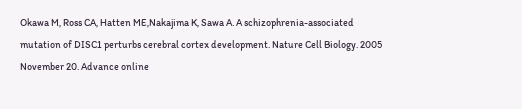Okawa M, Ross CA, Hatten ME,Nakajima K, Sawa A. A schizophrenia-associated mutation of DISC1 perturbs cerebral cortex development. Nature Cell Biology. 2005 November 20. Advance online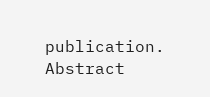publication. Abstract